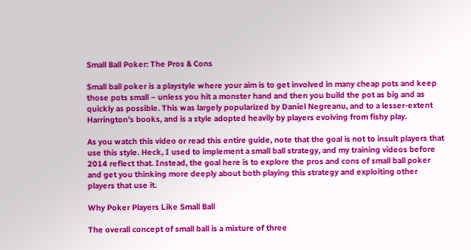Small Ball Poker: The Pros & Cons

Small ball poker is a playstyle where your aim is to get involved in many cheap pots and keep those pots small – unless you hit a monster hand and then you build the pot as big and as quickly as possible. This was largely popularized by Daniel Negreanu, and to a lesser-extent Harrington’s books, and is a style adopted heavily by players evolving from fishy play.

As you watch this video or read this entire guide, note that the goal is not to insult players that use this style. Heck, I used to implement a small ball strategy, and my training videos before 2014 reflect that. Instead, the goal here is to explore the pros and cons of small ball poker and get you thinking more deeply about both playing this strategy and exploiting other players that use it.

Why Poker Players Like Small Ball

The overall concept of small ball is a mixture of three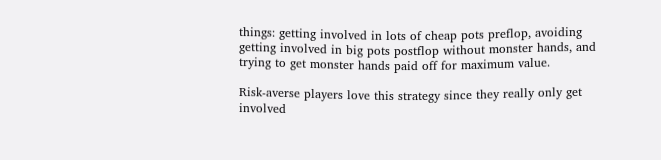things: getting involved in lots of cheap pots preflop, avoiding getting involved in big pots postflop without monster hands, and trying to get monster hands paid off for maximum value.

Risk-averse players love this strategy since they really only get involved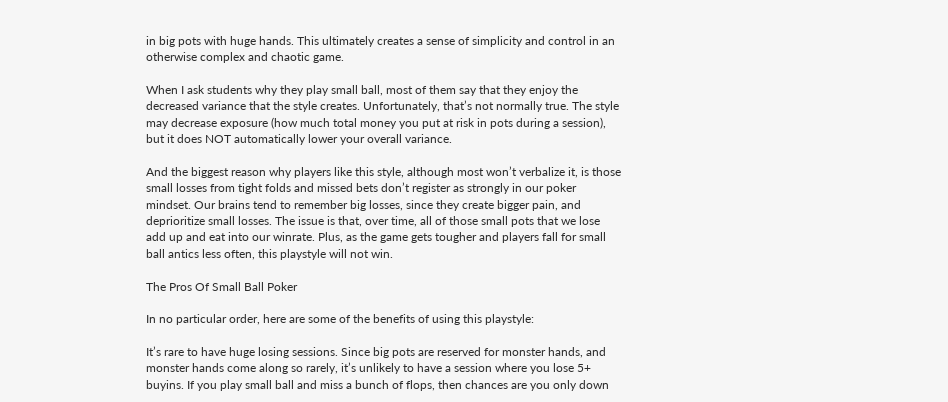in big pots with huge hands. This ultimately creates a sense of simplicity and control in an otherwise complex and chaotic game.

When I ask students why they play small ball, most of them say that they enjoy the decreased variance that the style creates. Unfortunately, that’s not normally true. The style may decrease exposure (how much total money you put at risk in pots during a session), but it does NOT automatically lower your overall variance.

And the biggest reason why players like this style, although most won’t verbalize it, is those small losses from tight folds and missed bets don’t register as strongly in our poker mindset. Our brains tend to remember big losses, since they create bigger pain, and deprioritize small losses. The issue is that, over time, all of those small pots that we lose add up and eat into our winrate. Plus, as the game gets tougher and players fall for small ball antics less often, this playstyle will not win.

The Pros Of Small Ball Poker

In no particular order, here are some of the benefits of using this playstyle:

It’s rare to have huge losing sessions. Since big pots are reserved for monster hands, and monster hands come along so rarely, it’s unlikely to have a session where you lose 5+ buyins. If you play small ball and miss a bunch of flops, then chances are you only down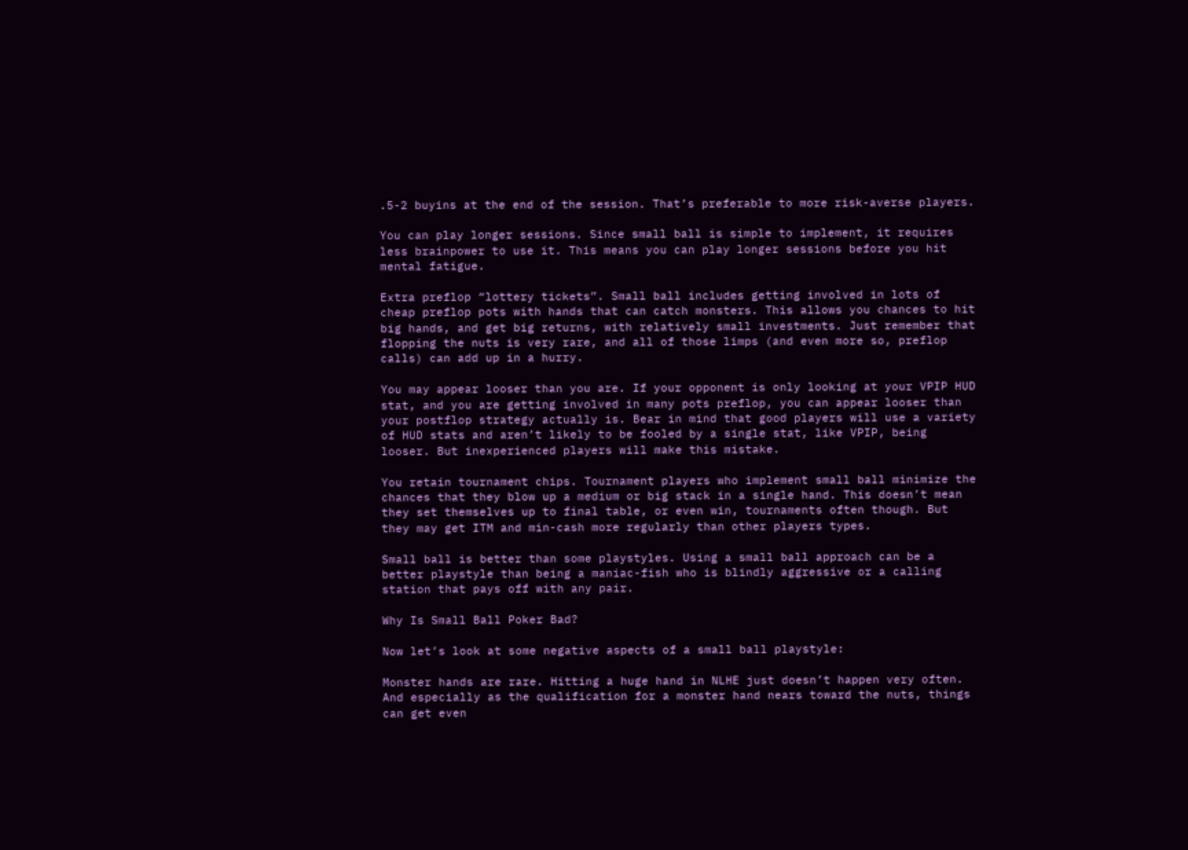.5-2 buyins at the end of the session. That’s preferable to more risk-averse players.

You can play longer sessions. Since small ball is simple to implement, it requires less brainpower to use it. This means you can play longer sessions before you hit mental fatigue.

Extra preflop “lottery tickets”. Small ball includes getting involved in lots of cheap preflop pots with hands that can catch monsters. This allows you chances to hit big hands, and get big returns, with relatively small investments. Just remember that flopping the nuts is very rare, and all of those limps (and even more so, preflop calls) can add up in a hurry.

You may appear looser than you are. If your opponent is only looking at your VPIP HUD stat, and you are getting involved in many pots preflop, you can appear looser than your postflop strategy actually is. Bear in mind that good players will use a variety of HUD stats and aren’t likely to be fooled by a single stat, like VPIP, being looser. But inexperienced players will make this mistake.

You retain tournament chips. Tournament players who implement small ball minimize the chances that they blow up a medium or big stack in a single hand. This doesn’t mean they set themselves up to final table, or even win, tournaments often though. But they may get ITM and min-cash more regularly than other players types.

Small ball is better than some playstyles. Using a small ball approach can be a better playstyle than being a maniac-fish who is blindly aggressive or a calling station that pays off with any pair.

Why Is Small Ball Poker Bad?

Now let’s look at some negative aspects of a small ball playstyle:

Monster hands are rare. Hitting a huge hand in NLHE just doesn’t happen very often. And especially as the qualification for a monster hand nears toward the nuts, things can get even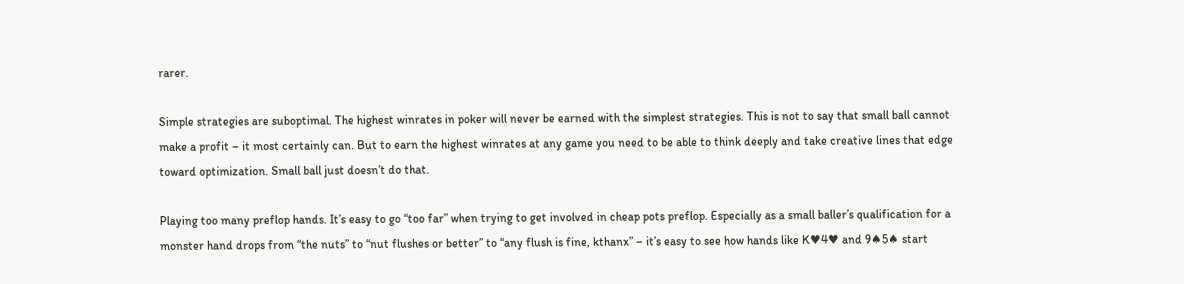rarer.

Simple strategies are suboptimal. The highest winrates in poker will never be earned with the simplest strategies. This is not to say that small ball cannot make a profit – it most certainly can. But to earn the highest winrates at any game you need to be able to think deeply and take creative lines that edge toward optimization. Small ball just doesn’t do that.

Playing too many preflop hands. It’s easy to go “too far” when trying to get involved in cheap pots preflop. Especially as a small baller’s qualification for a monster hand drops from “the nuts” to “nut flushes or better” to “any flush is fine, kthanx” – it’s easy to see how hands like K♥4♥ and 9♠5♠ start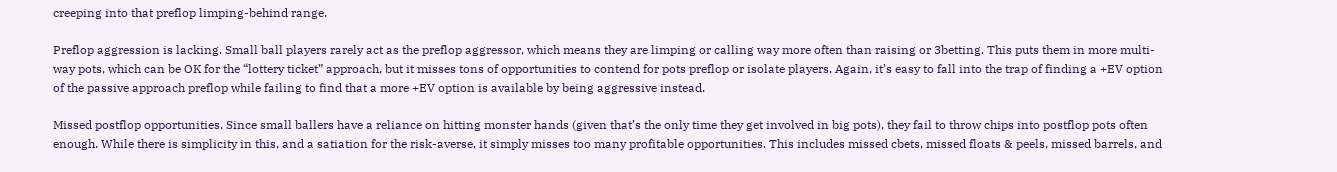creeping into that preflop limping-behind range.

Preflop aggression is lacking. Small ball players rarely act as the preflop aggressor, which means they are limping or calling way more often than raising or 3betting. This puts them in more multi-way pots, which can be OK for the “lottery ticket” approach, but it misses tons of opportunities to contend for pots preflop or isolate players. Again, it’s easy to fall into the trap of finding a +EV option of the passive approach preflop while failing to find that a more +EV option is available by being aggressive instead.

Missed postflop opportunities. Since small ballers have a reliance on hitting monster hands (given that’s the only time they get involved in big pots), they fail to throw chips into postflop pots often enough. While there is simplicity in this, and a satiation for the risk-averse, it simply misses too many profitable opportunities. This includes missed cbets, missed floats & peels, missed barrels, and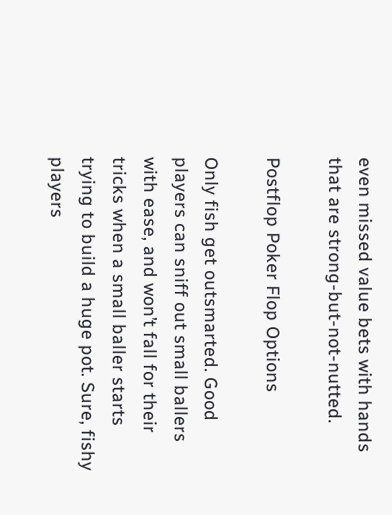even missed value bets with hands that are strong-but-not-nutted.

Postflop Poker Flop Options

Only fish get outsmarted. Good players can sniff out small ballers with ease, and won’t fall for their tricks when a small baller starts trying to build a huge pot. Sure, fishy players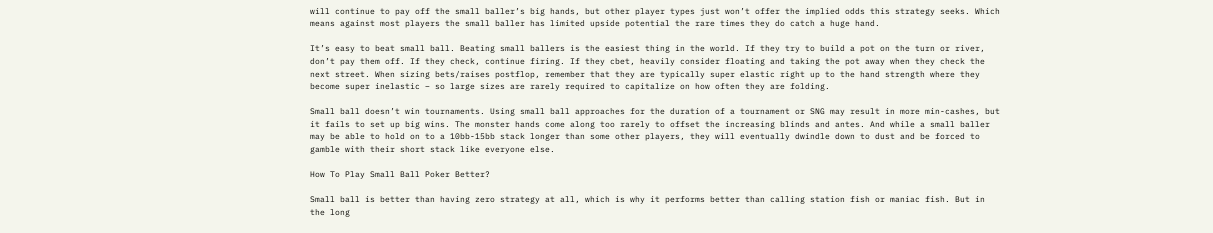will continue to pay off the small baller’s big hands, but other player types just won’t offer the implied odds this strategy seeks. Which means against most players the small baller has limited upside potential the rare times they do catch a huge hand.

It’s easy to beat small ball. Beating small ballers is the easiest thing in the world. If they try to build a pot on the turn or river, don’t pay them off. If they check, continue firing. If they cbet, heavily consider floating and taking the pot away when they check the next street. When sizing bets/raises postflop, remember that they are typically super elastic right up to the hand strength where they become super inelastic – so large sizes are rarely required to capitalize on how often they are folding.

Small ball doesn’t win tournaments. Using small ball approaches for the duration of a tournament or SNG may result in more min-cashes, but it fails to set up big wins. The monster hands come along too rarely to offset the increasing blinds and antes. And while a small baller may be able to hold on to a 10bb-15bb stack longer than some other players, they will eventually dwindle down to dust and be forced to gamble with their short stack like everyone else.

How To Play Small Ball Poker Better?

Small ball is better than having zero strategy at all, which is why it performs better than calling station fish or maniac fish. But in the long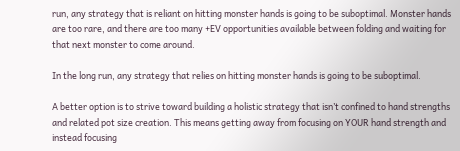run, any strategy that is reliant on hitting monster hands is going to be suboptimal. Monster hands are too rare, and there are too many +EV opportunities available between folding and waiting for that next monster to come around.

In the long run, any strategy that relies on hitting monster hands is going to be suboptimal.

A better option is to strive toward building a holistic strategy that isn’t confined to hand strengths and related pot size creation. This means getting away from focusing on YOUR hand strength and instead focusing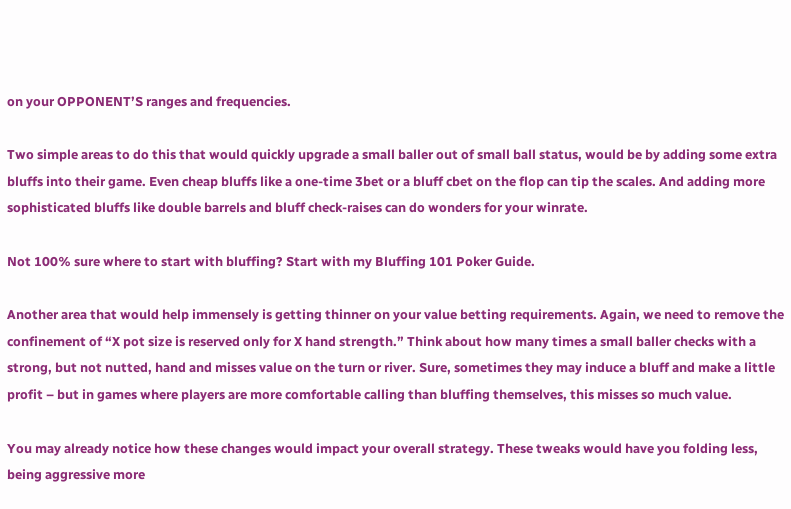on your OPPONENT’S ranges and frequencies.

Two simple areas to do this that would quickly upgrade a small baller out of small ball status, would be by adding some extra bluffs into their game. Even cheap bluffs like a one-time 3bet or a bluff cbet on the flop can tip the scales. And adding more sophisticated bluffs like double barrels and bluff check-raises can do wonders for your winrate.

Not 100% sure where to start with bluffing? Start with my Bluffing 101 Poker Guide.

Another area that would help immensely is getting thinner on your value betting requirements. Again, we need to remove the confinement of “X pot size is reserved only for X hand strength.” Think about how many times a small baller checks with a strong, but not nutted, hand and misses value on the turn or river. Sure, sometimes they may induce a bluff and make a little profit – but in games where players are more comfortable calling than bluffing themselves, this misses so much value.

You may already notice how these changes would impact your overall strategy. These tweaks would have you folding less, being aggressive more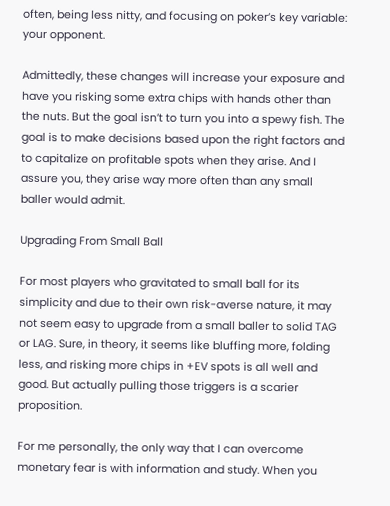often, being less nitty, and focusing on poker’s key variable: your opponent.

Admittedly, these changes will increase your exposure and have you risking some extra chips with hands other than the nuts. But the goal isn’t to turn you into a spewy fish. The goal is to make decisions based upon the right factors and to capitalize on profitable spots when they arise. And I assure you, they arise way more often than any small baller would admit.

Upgrading From Small Ball

For most players who gravitated to small ball for its simplicity and due to their own risk-averse nature, it may not seem easy to upgrade from a small baller to solid TAG or LAG. Sure, in theory, it seems like bluffing more, folding less, and risking more chips in +EV spots is all well and good. But actually pulling those triggers is a scarier proposition.

For me personally, the only way that I can overcome monetary fear is with information and study. When you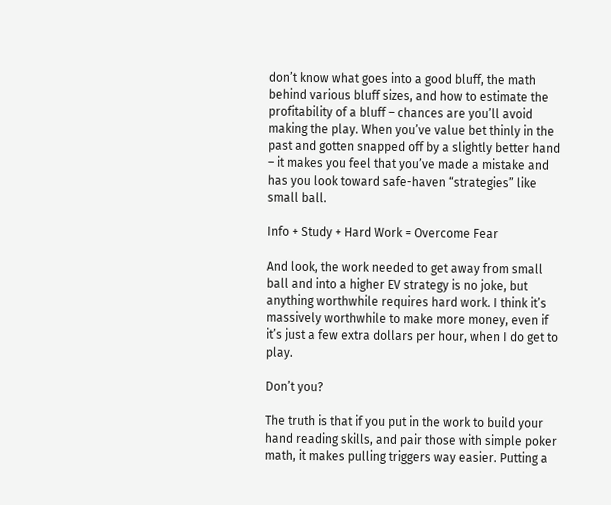don’t know what goes into a good bluff, the math behind various bluff sizes, and how to estimate the profitability of a bluff – chances are you’ll avoid making the play. When you’ve value bet thinly in the past and gotten snapped off by a slightly better hand – it makes you feel that you’ve made a mistake and has you look toward safe-haven “strategies” like small ball.

Info + Study + Hard Work = Overcome Fear

And look, the work needed to get away from small ball and into a higher EV strategy is no joke, but anything worthwhile requires hard work. I think it’s massively worthwhile to make more money, even if it’s just a few extra dollars per hour, when I do get to play.

Don’t you?

The truth is that if you put in the work to build your hand reading skills, and pair those with simple poker math, it makes pulling triggers way easier. Putting a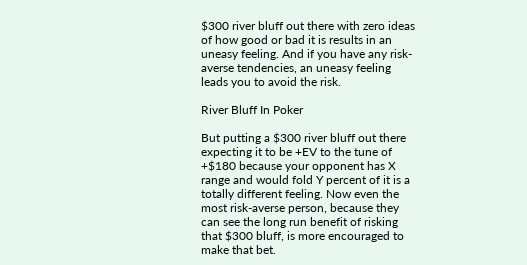$300 river bluff out there with zero ideas of how good or bad it is results in an uneasy feeling. And if you have any risk-averse tendencies, an uneasy feeling leads you to avoid the risk.

River Bluff In Poker

But putting a $300 river bluff out there expecting it to be +EV to the tune of +$180 because your opponent has X range and would fold Y percent of it is a totally different feeling. Now even the most risk-averse person, because they can see the long run benefit of risking that $300 bluff, is more encouraged to make that bet.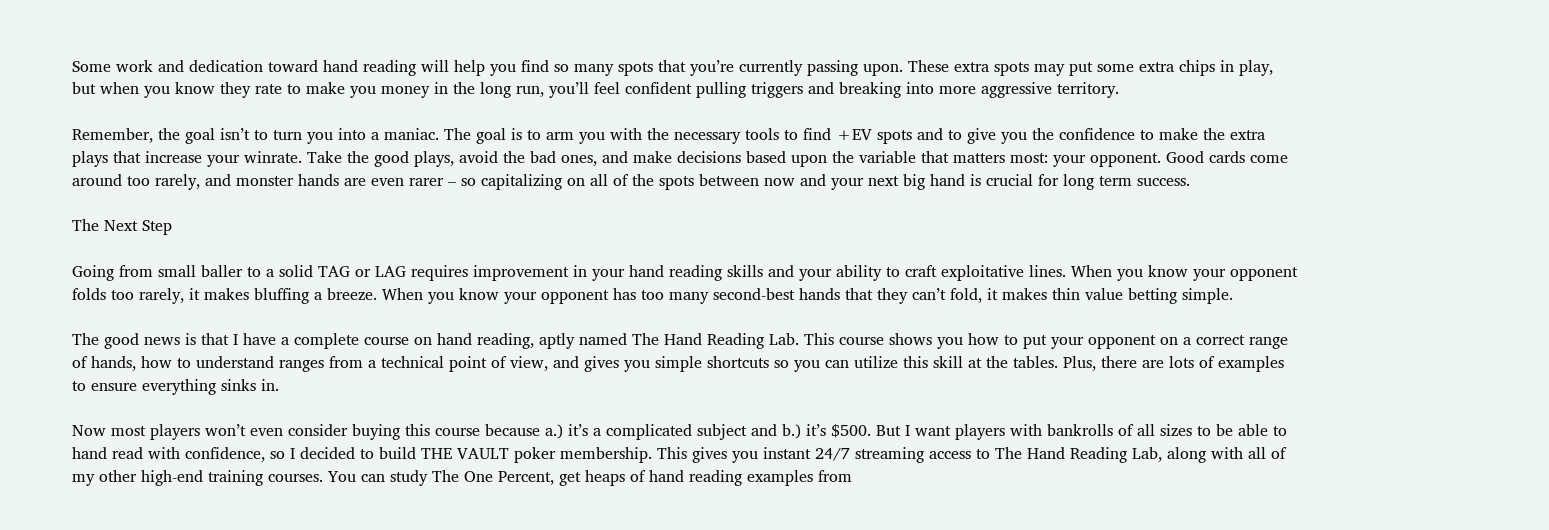Some work and dedication toward hand reading will help you find so many spots that you’re currently passing upon. These extra spots may put some extra chips in play, but when you know they rate to make you money in the long run, you’ll feel confident pulling triggers and breaking into more aggressive territory.

Remember, the goal isn’t to turn you into a maniac. The goal is to arm you with the necessary tools to find +EV spots and to give you the confidence to make the extra plays that increase your winrate. Take the good plays, avoid the bad ones, and make decisions based upon the variable that matters most: your opponent. Good cards come around too rarely, and monster hands are even rarer – so capitalizing on all of the spots between now and your next big hand is crucial for long term success.

The Next Step

Going from small baller to a solid TAG or LAG requires improvement in your hand reading skills and your ability to craft exploitative lines. When you know your opponent folds too rarely, it makes bluffing a breeze. When you know your opponent has too many second-best hands that they can’t fold, it makes thin value betting simple.

The good news is that I have a complete course on hand reading, aptly named The Hand Reading Lab. This course shows you how to put your opponent on a correct range of hands, how to understand ranges from a technical point of view, and gives you simple shortcuts so you can utilize this skill at the tables. Plus, there are lots of examples to ensure everything sinks in.

Now most players won’t even consider buying this course because a.) it’s a complicated subject and b.) it’s $500. But I want players with bankrolls of all sizes to be able to hand read with confidence, so I decided to build THE VAULT poker membership. This gives you instant 24/7 streaming access to The Hand Reading Lab, along with all of my other high-end training courses. You can study The One Percent, get heaps of hand reading examples from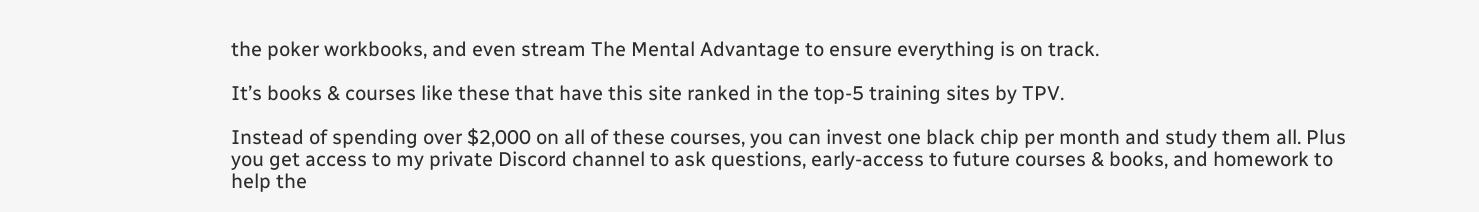the poker workbooks, and even stream The Mental Advantage to ensure everything is on track.

It’s books & courses like these that have this site ranked in the top-5 training sites by TPV.

Instead of spending over $2,000 on all of these courses, you can invest one black chip per month and study them all. Plus you get access to my private Discord channel to ask questions, early-access to future courses & books, and homework to help the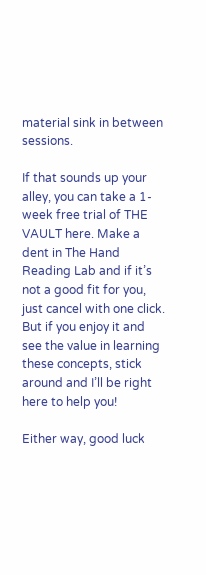material sink in between sessions.

If that sounds up your alley, you can take a 1-week free trial of THE VAULT here. Make a dent in The Hand Reading Lab and if it’s not a good fit for you, just cancel with one click. But if you enjoy it and see the value in learning these concepts, stick around and I’ll be right here to help you!

Either way, good luck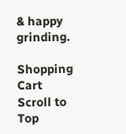& happy grinding.

Shopping Cart
Scroll to Top